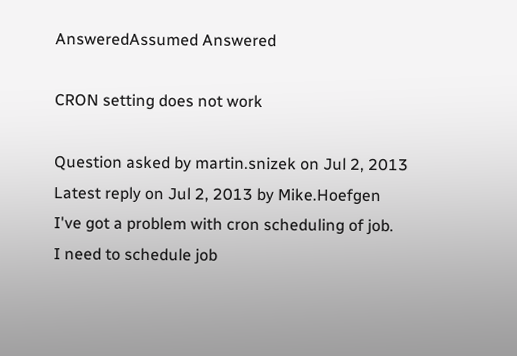AnsweredAssumed Answered

CRON setting does not work

Question asked by martin.snizek on Jul 2, 2013
Latest reply on Jul 2, 2013 by Mike.Hoefgen
I've got a problem with cron scheduling of job.
I need to schedule job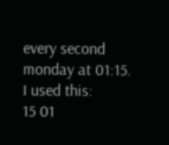every second monday at 01:15.
I used this:
15 01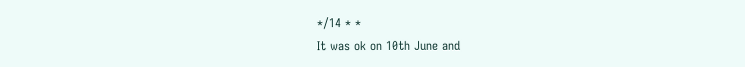*/14 * *
It was ok on 10th June and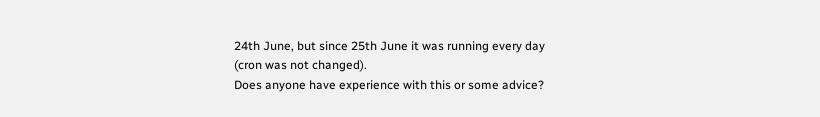24th June, but since 25th June it was running every day (cron was not changed).
Does anyone have experience with this or some advice?